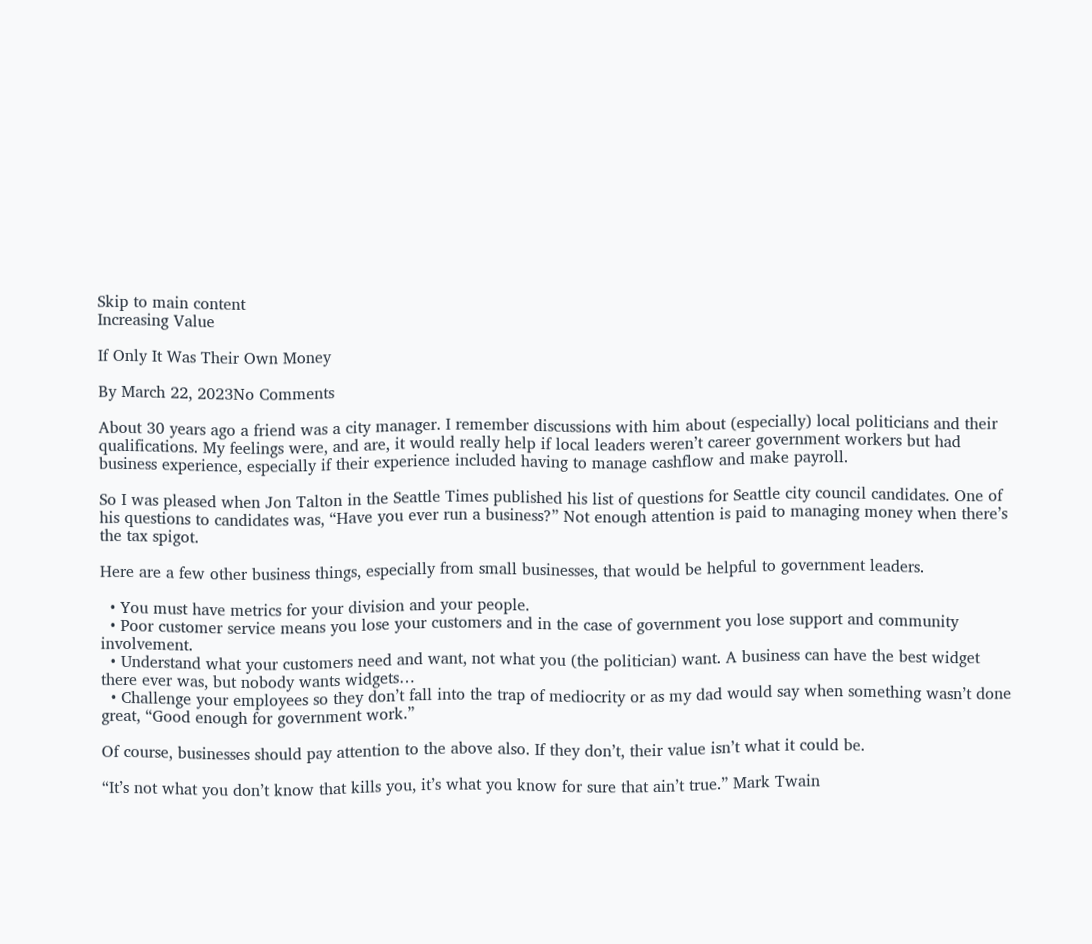Skip to main content
Increasing Value

If Only It Was Their Own Money

By March 22, 2023No Comments

About 30 years ago a friend was a city manager. I remember discussions with him about (especially) local politicians and their qualifications. My feelings were, and are, it would really help if local leaders weren’t career government workers but had business experience, especially if their experience included having to manage cashflow and make payroll.

So I was pleased when Jon Talton in the Seattle Times published his list of questions for Seattle city council candidates. One of his questions to candidates was, “Have you ever run a business?” Not enough attention is paid to managing money when there’s the tax spigot.

Here are a few other business things, especially from small businesses, that would be helpful to government leaders.

  • You must have metrics for your division and your people.
  • Poor customer service means you lose your customers and in the case of government you lose support and community involvement.
  • Understand what your customers need and want, not what you (the politician) want. A business can have the best widget there ever was, but nobody wants widgets…
  • Challenge your employees so they don’t fall into the trap of mediocrity or as my dad would say when something wasn’t done great, “Good enough for government work.”

Of course, businesses should pay attention to the above also. If they don’t, their value isn’t what it could be.

“It’s not what you don’t know that kills you, it’s what you know for sure that ain’t true.” Mark Twain